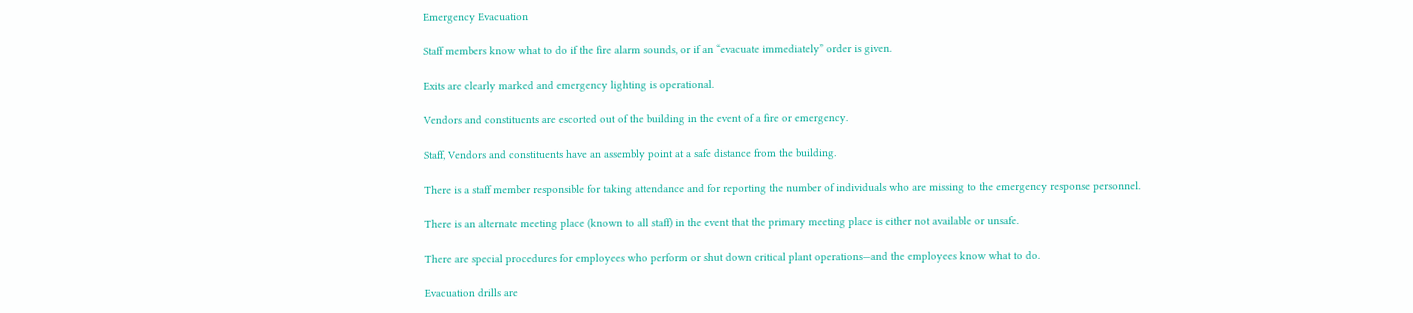Emergency Evacuation

Staff members know what to do if the fire alarm sounds, or if an “evacuate immediately” order is given.

Exits are clearly marked and emergency lighting is operational.

Vendors and constituents are escorted out of the building in the event of a fire or emergency.

Staff, Vendors and constituents have an assembly point at a safe distance from the building.

There is a staff member responsible for taking attendance and for reporting the number of individuals who are missing to the emergency response personnel.

There is an alternate meeting place (known to all staff) in the event that the primary meeting place is either not available or unsafe.

There are special procedures for employees who perform or shut down critical plant operations—and the employees know what to do.

Evacuation drills are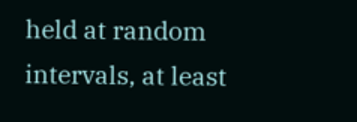held at random intervals, at least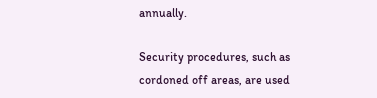annually.

Security procedures, such as cordoned off areas, are used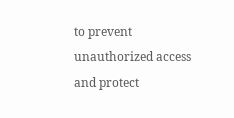to prevent unauthorized access and protect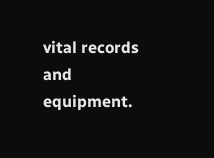vital records and equipment.